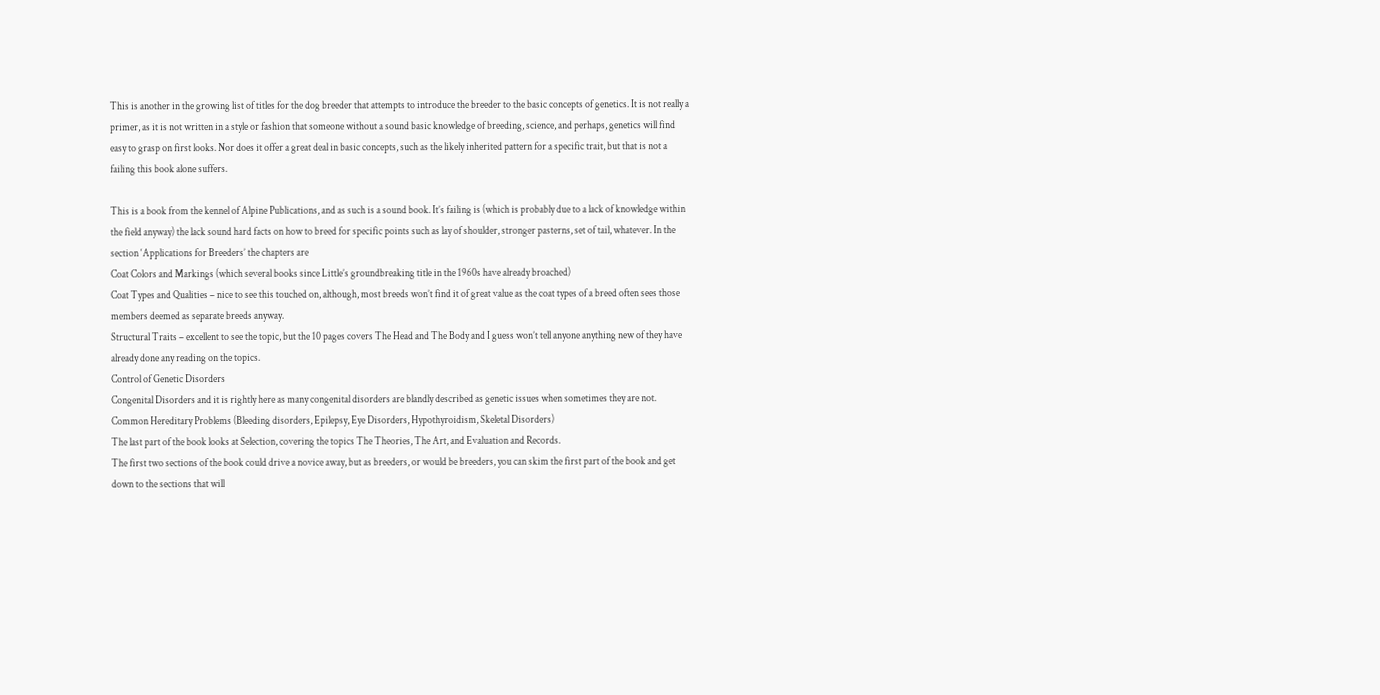This is another in the growing list of titles for the dog breeder that attempts to introduce the breeder to the basic concepts of genetics. It is not really a primer, as it is not written in a style or fashion that someone without a sound basic knowledge of breeding, science, and perhaps, genetics will find easy to grasp on first looks. Nor does it offer a great deal in basic concepts, such as the likely inherited pattern for a specific trait, but that is not a failing this book alone suffers.

This is a book from the kennel of Alpine Publications, and as such is a sound book. It’s failing is (which is probably due to a lack of knowledge within the field anyway) the lack sound hard facts on how to breed for specific points such as lay of shoulder, stronger pasterns, set of tail, whatever. In the section ‘Applications for Breeders’ the chapters are
Coat Colors and Markings (which several books since Little’s groundbreaking title in the 1960s have already broached)
Coat Types and Qualities – nice to see this touched on, although, most breeds won’t find it of great value as the coat types of a breed often sees those members deemed as separate breeds anyway.
Structural Traits – excellent to see the topic, but the 10 pages covers The Head and The Body and I guess won’t tell anyone anything new of they have already done any reading on the topics.
Control of Genetic Disorders
Congenital Disorders and it is rightly here as many congenital disorders are blandly described as genetic issues when sometimes they are not.
Common Hereditary Problems (Bleeding disorders, Epilepsy, Eye Disorders, Hypothyroidism, Skeletal Disorders)
The last part of the book looks at Selection, covering the topics The Theories, The Art, and Evaluation and Records.
The first two sections of the book could drive a novice away, but as breeders, or would be breeders, you can skim the first part of the book and get down to the sections that will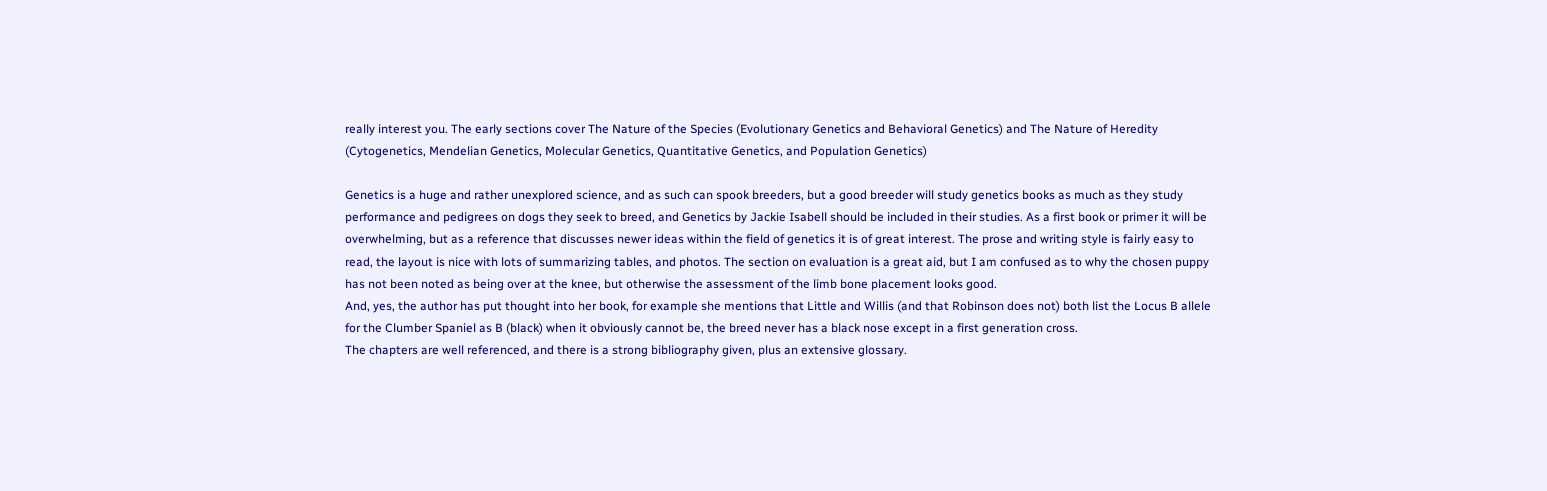really interest you. The early sections cover The Nature of the Species (Evolutionary Genetics and Behavioral Genetics) and The Nature of Heredity (Cytogenetics, Mendelian Genetics, Molecular Genetics, Quantitative Genetics, and Population Genetics)

Genetics is a huge and rather unexplored science, and as such can spook breeders, but a good breeder will study genetics books as much as they study performance and pedigrees on dogs they seek to breed, and Genetics by Jackie Isabell should be included in their studies. As a first book or primer it will be overwhelming, but as a reference that discusses newer ideas within the field of genetics it is of great interest. The prose and writing style is fairly easy to read, the layout is nice with lots of summarizing tables, and photos. The section on evaluation is a great aid, but I am confused as to why the chosen puppy has not been noted as being over at the knee, but otherwise the assessment of the limb bone placement looks good.
And, yes, the author has put thought into her book, for example she mentions that Little and Willis (and that Robinson does not) both list the Locus B allele for the Clumber Spaniel as B (black) when it obviously cannot be, the breed never has a black nose except in a first generation cross.
The chapters are well referenced, and there is a strong bibliography given, plus an extensive glossary.